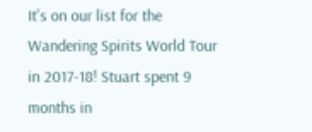It's on our list for the Wandering Spirits World Tour in 2017-18! Stuart spent 9 months in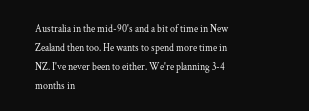Australia in the mid-90's and a bit of time in New Zealand then too. He wants to spend more time in NZ. I've never been to either. We're planning 3-4 months in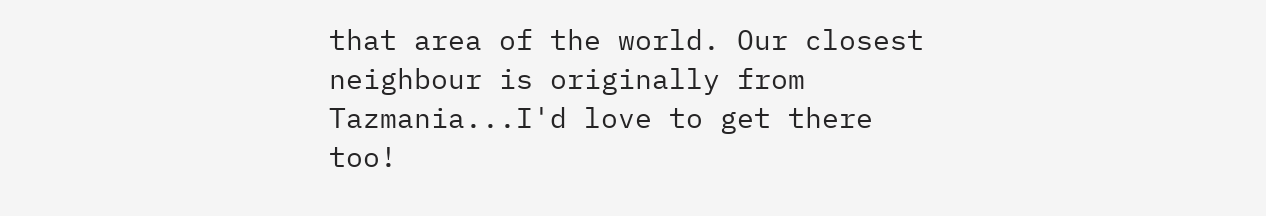that area of the world. Our closest neighbour is originally from Tazmania...I'd love to get there too!